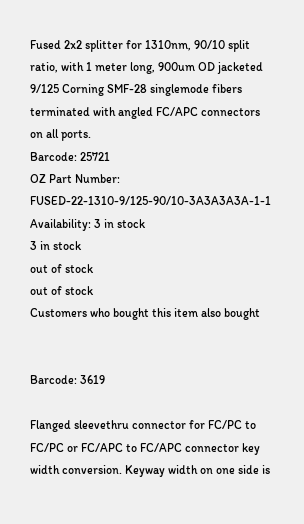Fused 2x2 splitter for 1310nm, 90/10 split ratio, with 1 meter long, 900um OD jacketed 9/125 Corning SMF-28 singlemode fibers terminated with angled FC/APC connectors on all ports.
Barcode: 25721
OZ Part Number: FUSED-22-1310-9/125-90/10-3A3A3A3A-1-1
Availability: 3 in stock
3 in stock
out of stock
out of stock
Customers who bought this item also bought


Barcode: 3619

Flanged sleevethru connector for FC/PC to FC/PC or FC/APC to FC/APC connector key width conversion. Keyway width on one side is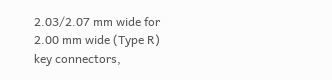2.03/2.07 mm wide for 2.00 mm wide (Type R) key connectors,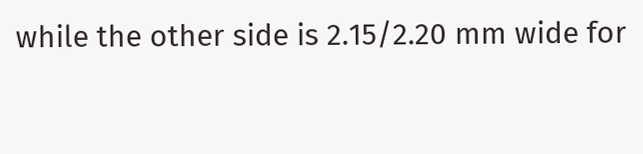while the other side is 2.15/2.20 mm wide for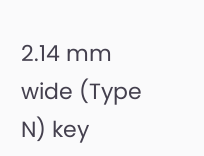2.14 mm wide (Type N) key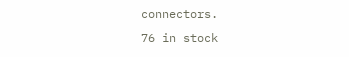connectors.
76 in stock